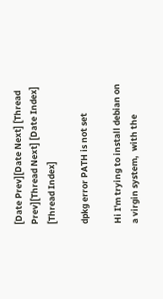[Date Prev][Date Next] [Thread Prev][Thread Next] [Date Index] [Thread Index]

dpkg error PATH is not set

Hi I'm trying to install debian on a virgin system,  with the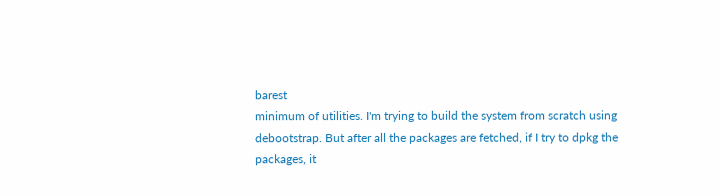barest
minimum of utilities. I'm trying to build the system from scratch using
debootstrap. But after all the packages are fetched, if I try to dpkg the
packages, it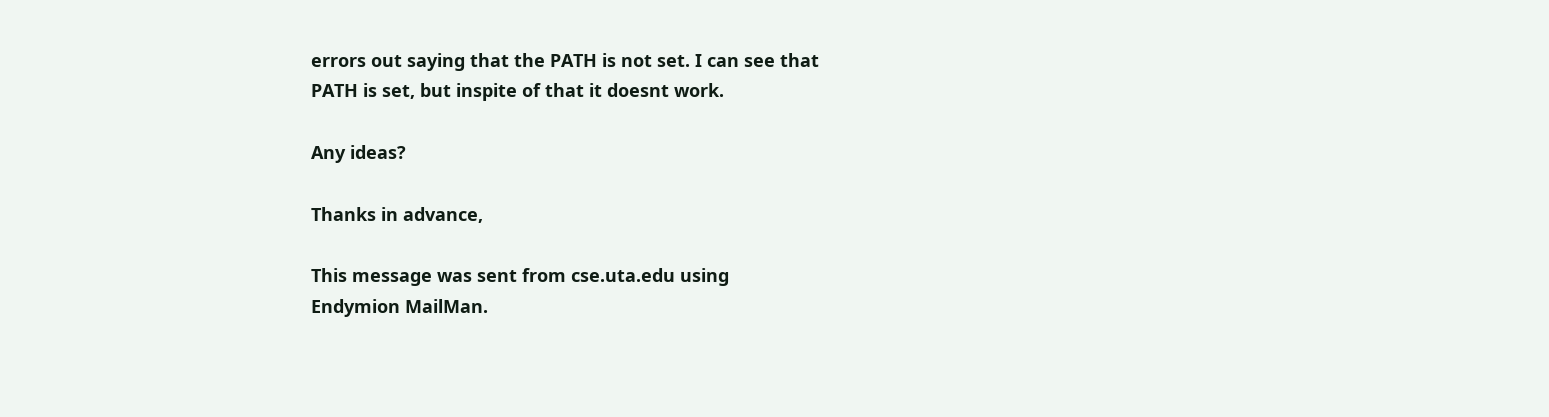errors out saying that the PATH is not set. I can see that
PATH is set, but inspite of that it doesnt work.

Any ideas?

Thanks in advance,

This message was sent from cse.uta.edu using
Endymion MailMan.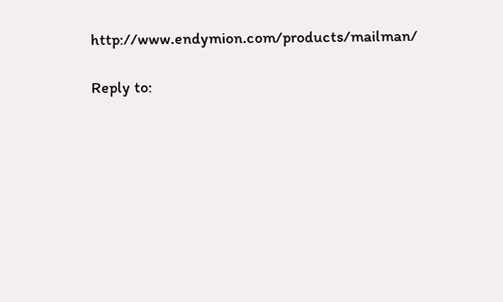http://www.endymion.com/products/mailman/

Reply to: